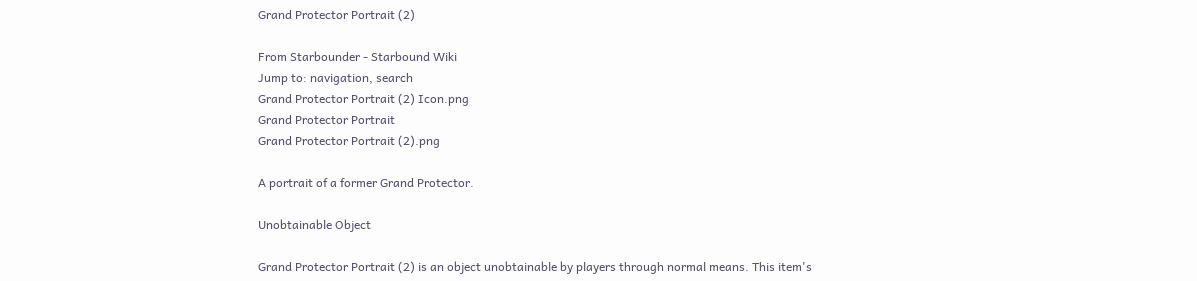Grand Protector Portrait (2)

From Starbounder - Starbound Wiki
Jump to: navigation, search
Grand Protector Portrait (2) Icon.png
Grand Protector Portrait
Grand Protector Portrait (2).png

A portrait of a former Grand Protector.

Unobtainable Object

Grand Protector Portrait (2) is an object unobtainable by players through normal means. This item's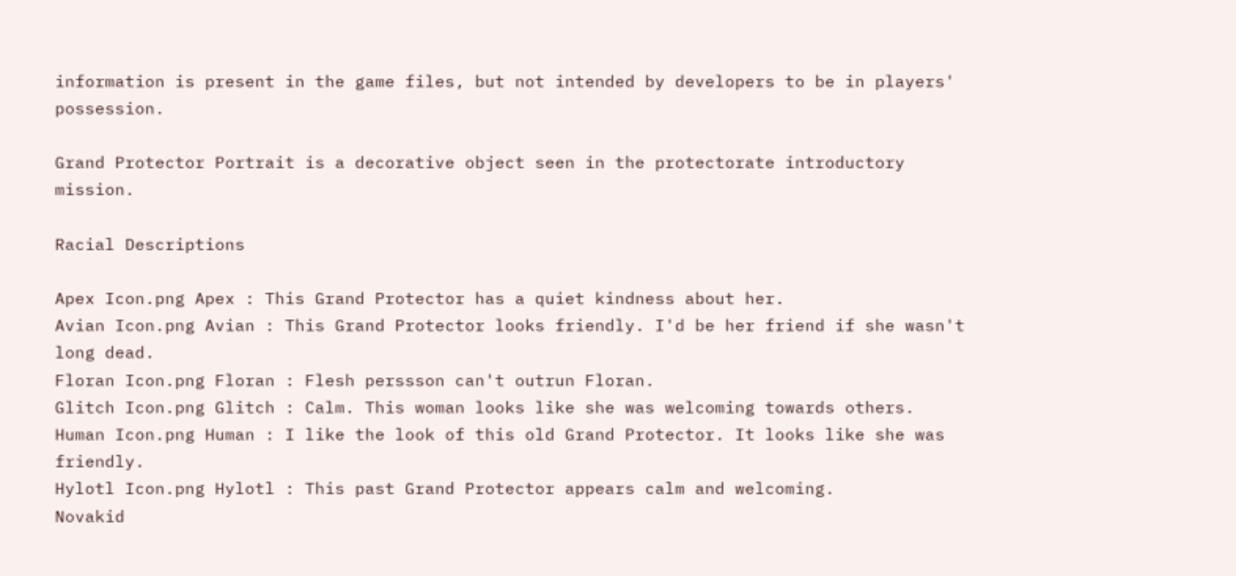information is present in the game files, but not intended by developers to be in players' possession.

Grand Protector Portrait is a decorative object seen in the protectorate introductory mission.

Racial Descriptions

Apex Icon.png Apex : This Grand Protector has a quiet kindness about her.
Avian Icon.png Avian : This Grand Protector looks friendly. I'd be her friend if she wasn't long dead.
Floran Icon.png Floran : Flesh perssson can't outrun Floran.
Glitch Icon.png Glitch : Calm. This woman looks like she was welcoming towards others.
Human Icon.png Human : I like the look of this old Grand Protector. It looks like she was friendly.
Hylotl Icon.png Hylotl : This past Grand Protector appears calm and welcoming.
Novakid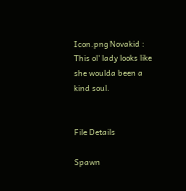Icon.png Novakid : This ol' lady looks like she woulda been a kind soul.


File Details

Spawn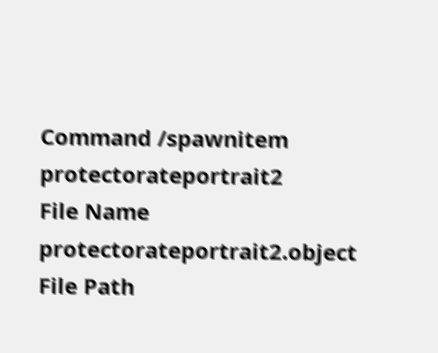Command /spawnitem protectorateportrait2
File Name protectorateportrait2.object
File Path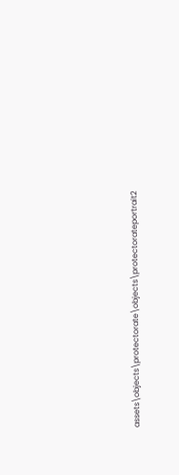assets\objects\protectorate\objects\protectorateportrait2